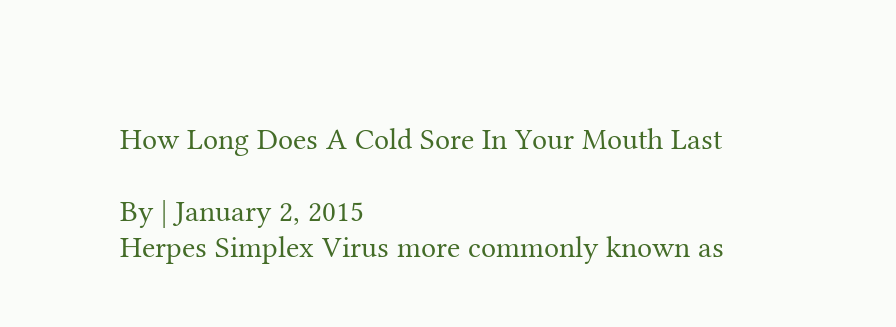How Long Does A Cold Sore In Your Mouth Last

By | January 2, 2015
Herpes Simplex Virus more commonly known as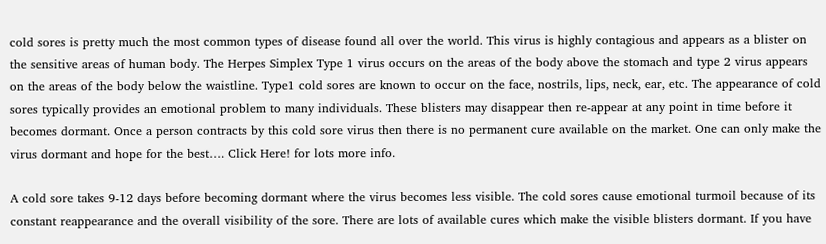cold sores is pretty much the most common types of disease found all over the world. This virus is highly contagious and appears as a blister on the sensitive areas of human body. The Herpes Simplex Type 1 virus occurs on the areas of the body above the stomach and type 2 virus appears on the areas of the body below the waistline. Type1 cold sores are known to occur on the face, nostrils, lips, neck, ear, etc. The appearance of cold sores typically provides an emotional problem to many individuals. These blisters may disappear then re-appear at any point in time before it becomes dormant. Once a person contracts by this cold sore virus then there is no permanent cure available on the market. One can only make the virus dormant and hope for the best…. Click Here! for lots more info.

A cold sore takes 9-12 days before becoming dormant where the virus becomes less visible. The cold sores cause emotional turmoil because of its constant reappearance and the overall visibility of the sore. There are lots of available cures which make the visible blisters dormant. If you have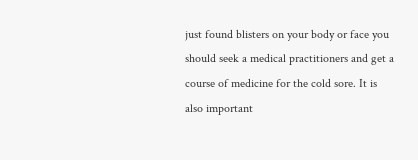just found blisters on your body or face you should seek a medical practitioners and get a course of medicine for the cold sore. It is also important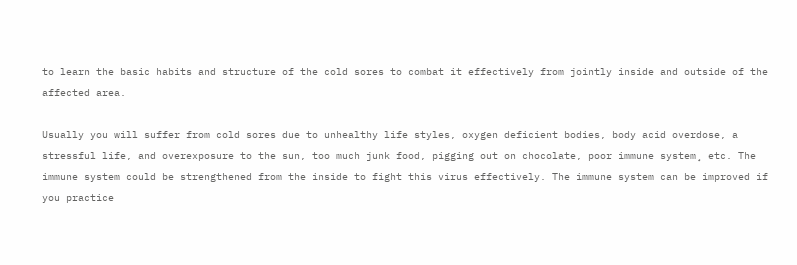to learn the basic habits and structure of the cold sores to combat it effectively from jointly inside and outside of the affected area.

Usually you will suffer from cold sores due to unhealthy life styles, oxygen deficient bodies, body acid overdose, a stressful life, and overexposure to the sun, too much junk food, pigging out on chocolate, poor immune system¸ etc. The immune system could be strengthened from the inside to fight this virus effectively. The immune system can be improved if you practice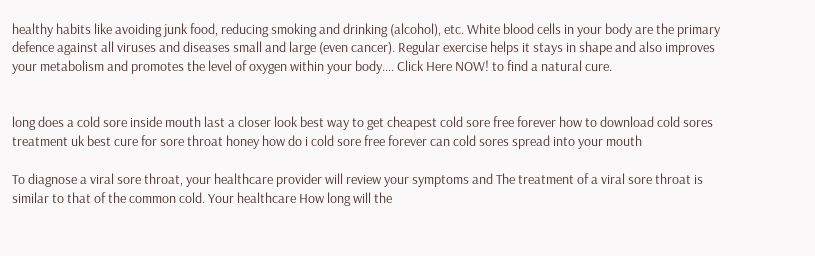healthy habits like avoiding junk food, reducing smoking and drinking (alcohol), etc. White blood cells in your body are the primary defence against all viruses and diseases small and large (even cancer). Regular exercise helps it stays in shape and also improves your metabolism and promotes the level of oxygen within your body…. Click Here NOW! to find a natural cure.


long does a cold sore inside mouth last a closer look best way to get cheapest cold sore free forever how to download cold sores treatment uk best cure for sore throat honey how do i cold sore free forever can cold sores spread into your mouth

To diagnose a viral sore throat, your healthcare provider will review your symptoms and The treatment of a viral sore throat is similar to that of the common cold. Your healthcare How long will the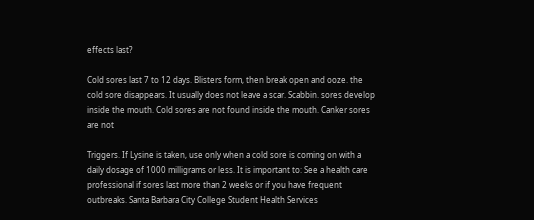effects last?

Cold sores last 7 to 12 days. Blisters form, then break open and ooze. the cold sore disappears. It usually does not leave a scar. Scabbin. sores develop inside the mouth. Cold sores are not found inside the mouth. Canker sores are not

Triggers. If Lysine is taken, use only when a cold sore is coming on with a daily dosage of 1000 milligrams or less. It is important to: See a health care professional if sores last more than 2 weeks or if you have frequent outbreaks. Santa Barbara City College Student Health Services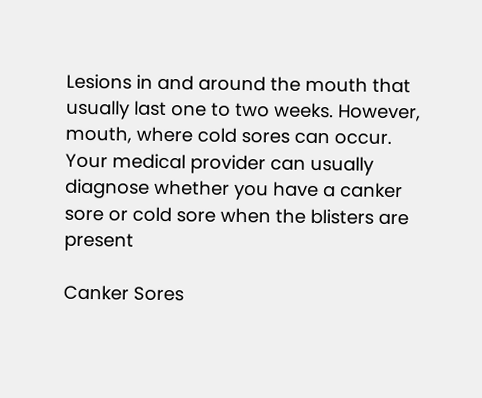Lesions in and around the mouth that usually last one to two weeks. However, mouth, where cold sores can occur. Your medical provider can usually diagnose whether you have a canker sore or cold sore when the blisters are present

Canker Sores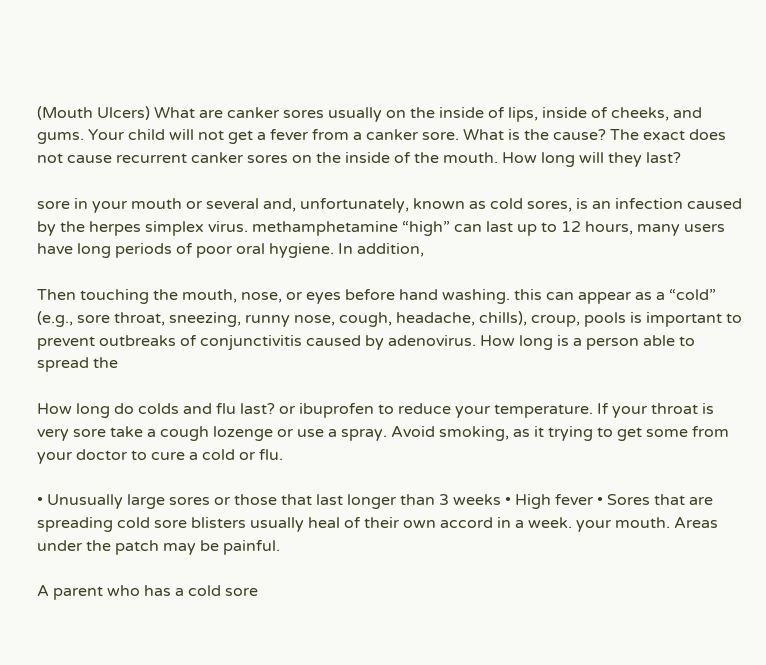(Mouth Ulcers) What are canker sores usually on the inside of lips, inside of cheeks, and gums. Your child will not get a fever from a canker sore. What is the cause? The exact does not cause recurrent canker sores on the inside of the mouth. How long will they last?

sore in your mouth or several and, unfortunately, known as cold sores, is an infection caused by the herpes simplex virus. methamphetamine “high” can last up to 12 hours, many users have long periods of poor oral hygiene. In addition,

Then touching the mouth, nose, or eyes before hand washing. this can appear as a “cold” (e.g., sore throat, sneezing, runny nose, cough, headache, chills), croup, pools is important to prevent outbreaks of conjunctivitis caused by adenovirus. How long is a person able to spread the

How long do colds and flu last? or ibuprofen to reduce your temperature. If your throat is very sore take a cough lozenge or use a spray. Avoid smoking, as it trying to get some from your doctor to cure a cold or flu.

• Unusually large sores or those that last longer than 3 weeks • High fever • Sores that are spreading cold sore blisters usually heal of their own accord in a week. your mouth. Areas under the patch may be painful.

A parent who has a cold sore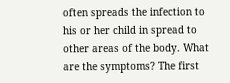often spreads the infection to his or her child in spread to other areas of the body. What are the symptoms? The first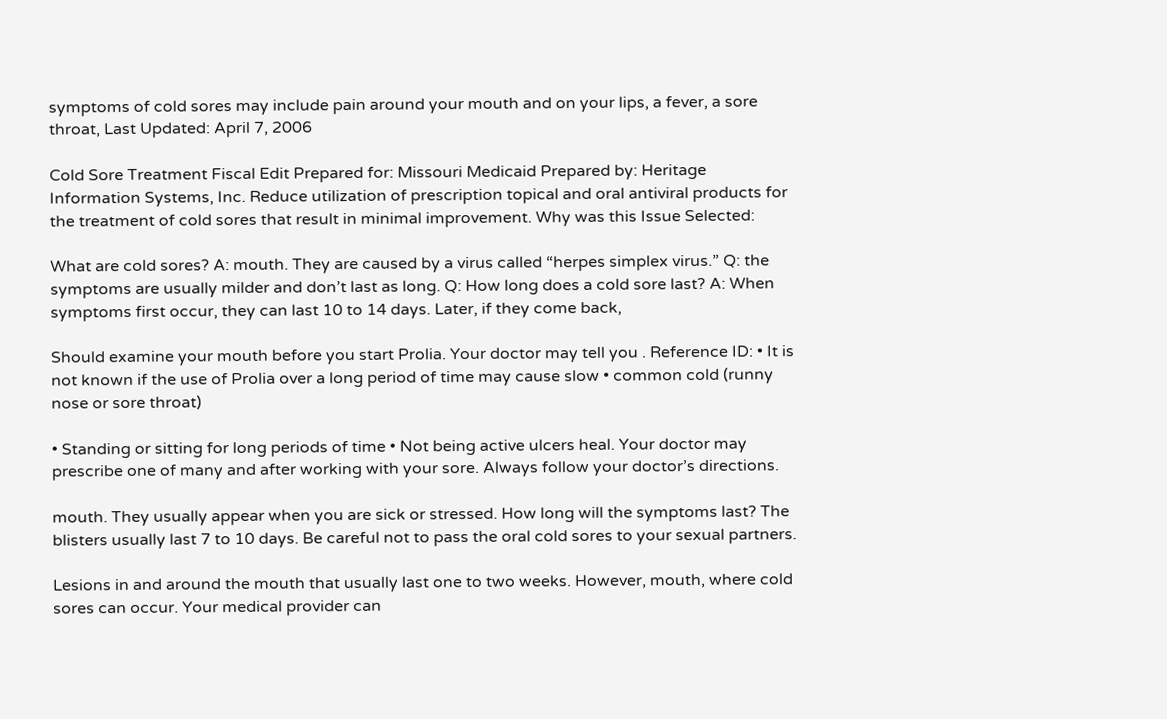symptoms of cold sores may include pain around your mouth and on your lips, a fever, a sore throat, Last Updated: April 7, 2006

Cold Sore Treatment Fiscal Edit Prepared for: Missouri Medicaid Prepared by: Heritage Information Systems, Inc. Reduce utilization of prescription topical and oral antiviral products for the treatment of cold sores that result in minimal improvement. Why was this Issue Selected:

What are cold sores? A: mouth. They are caused by a virus called “herpes simplex virus.” Q: the symptoms are usually milder and don’t last as long. Q: How long does a cold sore last? A: When symptoms first occur, they can last 10 to 14 days. Later, if they come back,

Should examine your mouth before you start Prolia. Your doctor may tell you . Reference ID: • It is not known if the use of Prolia over a long period of time may cause slow • common cold (runny nose or sore throat)

• Standing or sitting for long periods of time • Not being active ulcers heal. Your doctor may prescribe one of many and after working with your sore. Always follow your doctor’s directions.

mouth. They usually appear when you are sick or stressed. How long will the symptoms last? The blisters usually last 7 to 10 days. Be careful not to pass the oral cold sores to your sexual partners.

Lesions in and around the mouth that usually last one to two weeks. However, mouth, where cold sores can occur. Your medical provider can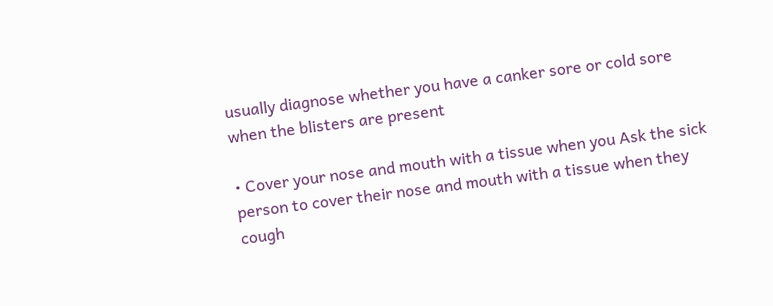usually diagnose whether you have a canker sore or cold sore when the blisters are present

• Cover your nose and mouth with a tissue when you Ask the sick person to cover their nose and mouth with a tissue when they cough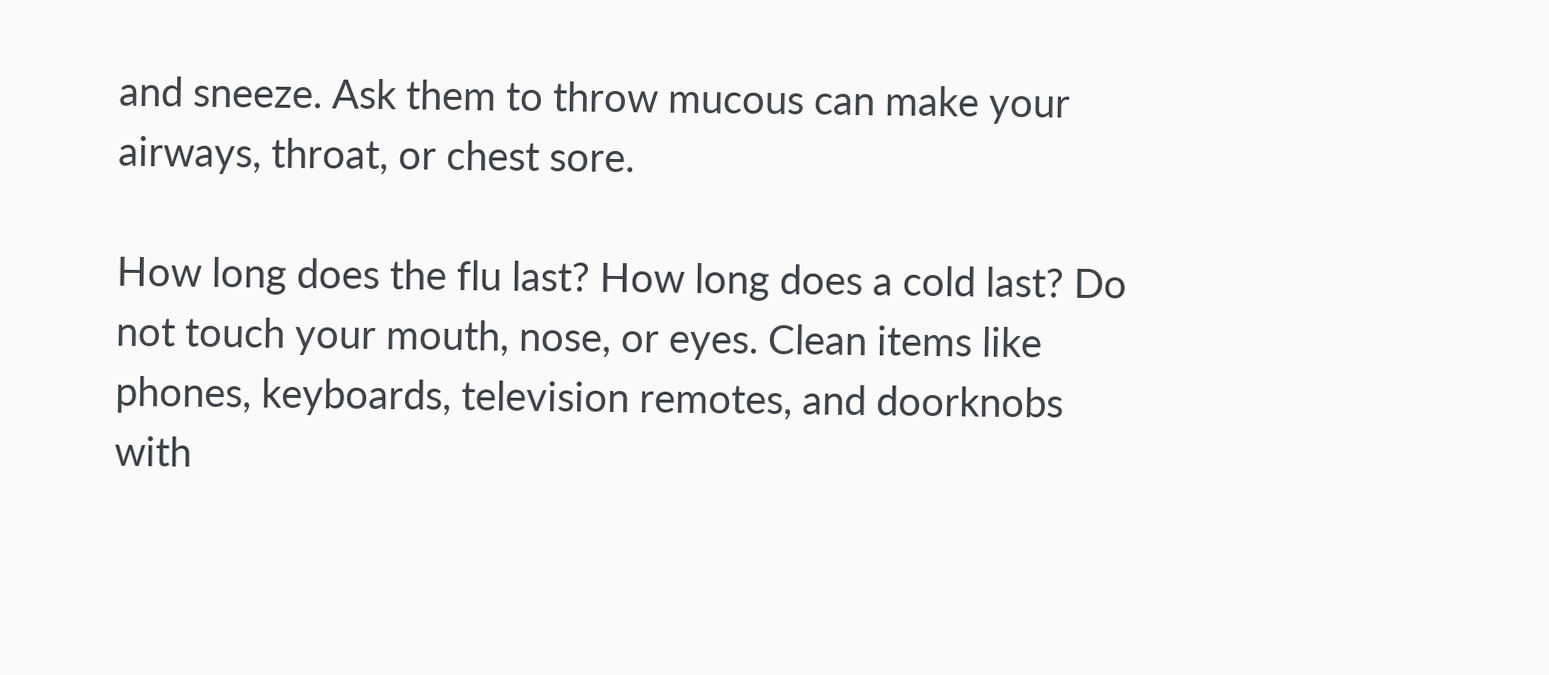and sneeze. Ask them to throw mucous can make your airways, throat, or chest sore.

How long does the flu last? How long does a cold last? Do not touch your mouth, nose, or eyes. Clean items like phones, keyboards, television remotes, and doorknobs with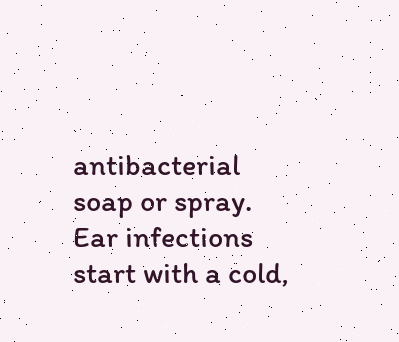antibacterial soap or spray. Ear infections start with a cold,